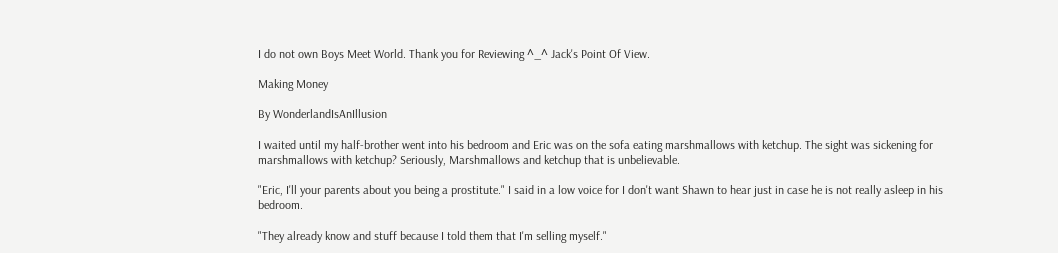I do not own Boys Meet World. Thank you for Reviewing ^_^ Jack's Point Of View.

Making Money

By WonderlandIsAnIllusion

I waited until my half-brother went into his bedroom and Eric was on the sofa eating marshmallows with ketchup. The sight was sickening for marshmallows with ketchup? Seriously, Marshmallows and ketchup that is unbelievable.

"Eric, I'll your parents about you being a prostitute." I said in a low voice for I don't want Shawn to hear just in case he is not really asleep in his bedroom.

"They already know and stuff because I told them that I'm selling myself."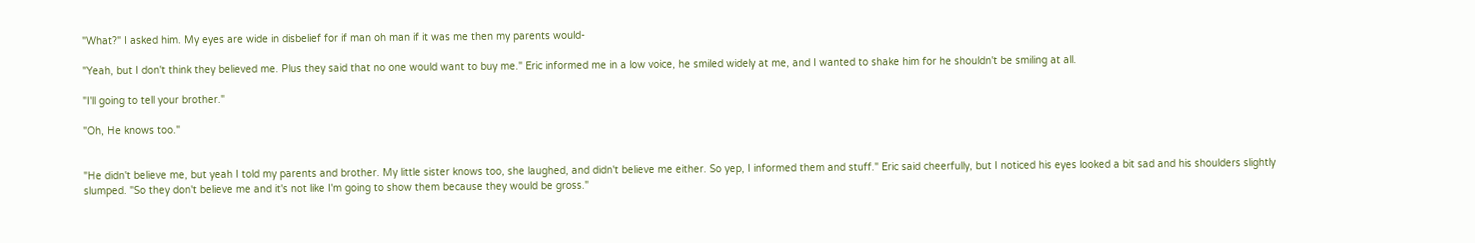"What?" I asked him. My eyes are wide in disbelief for if man oh man if it was me then my parents would-

"Yeah, but I don't think they believed me. Plus they said that no one would want to buy me." Eric informed me in a low voice, he smiled widely at me, and I wanted to shake him for he shouldn't be smiling at all.

"I'll going to tell your brother."

"Oh, He knows too."


"He didn't believe me, but yeah I told my parents and brother. My little sister knows too, she laughed, and didn't believe me either. So yep, I informed them and stuff." Eric said cheerfully, but I noticed his eyes looked a bit sad and his shoulders slightly slumped. "So they don't believe me and it's not like I'm going to show them because they would be gross."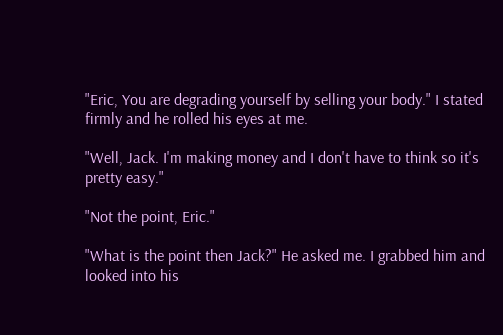"Eric, You are degrading yourself by selling your body." I stated firmly and he rolled his eyes at me.

"Well, Jack. I'm making money and I don't have to think so it's pretty easy."

"Not the point, Eric."

"What is the point then Jack?" He asked me. I grabbed him and looked into his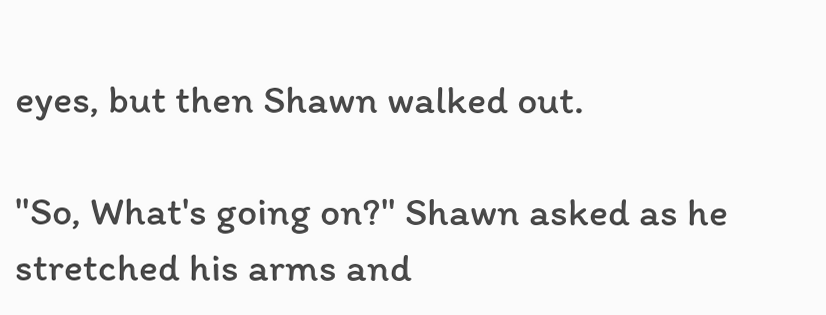eyes, but then Shawn walked out.

"So, What's going on?" Shawn asked as he stretched his arms and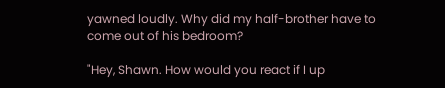yawned loudly. Why did my half-brother have to come out of his bedroom?

"Hey, Shawn. How would you react if I up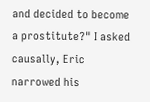and decided to become a prostitute?" I asked causally, Eric narrowed his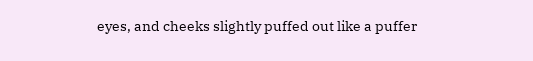eyes, and cheeks slightly puffed out like a puffer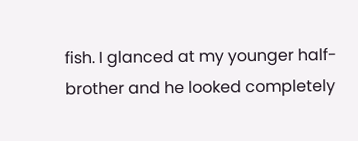fish. I glanced at my younger half-brother and he looked completely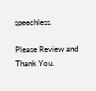speechless.

Please Review and Thank You.